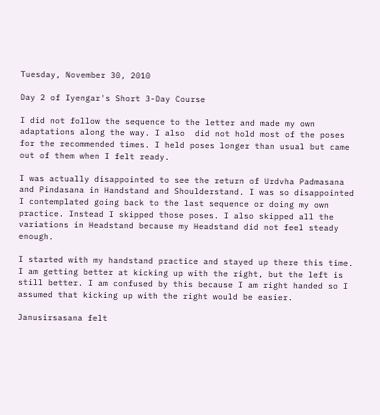Tuesday, November 30, 2010

Day 2 of Iyengar's Short 3-Day Course

I did not follow the sequence to the letter and made my own adaptations along the way. I also  did not hold most of the poses for the recommended times. I held poses longer than usual but came out of them when I felt ready.

I was actually disappointed to see the return of Urdvha Padmasana and Pindasana in Handstand and Shoulderstand. I was so disappointed I contemplated going back to the last sequence or doing my own practice. Instead I skipped those poses. I also skipped all the variations in Headstand because my Headstand did not feel steady enough.

I started with my handstand practice and stayed up there this time. I am getting better at kicking up with the right, but the left is still better. I am confused by this because I am right handed so I assumed that kicking up with the right would be easier.

Janusirsasana felt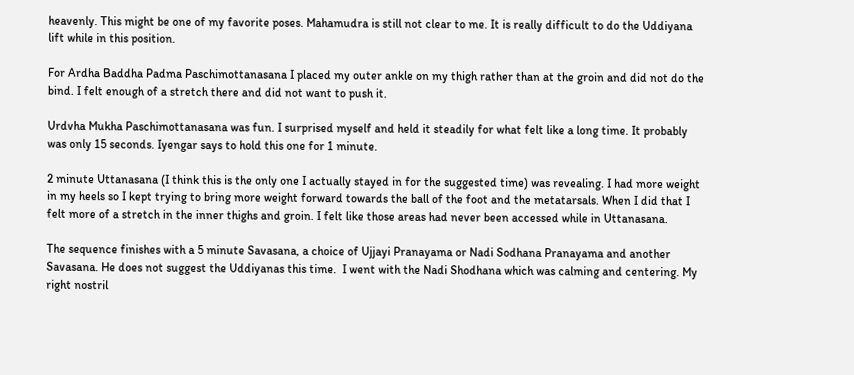heavenly. This might be one of my favorite poses. Mahamudra is still not clear to me. It is really difficult to do the Uddiyana lift while in this position.

For Ardha Baddha Padma Paschimottanasana I placed my outer ankle on my thigh rather than at the groin and did not do the bind. I felt enough of a stretch there and did not want to push it.

Urdvha Mukha Paschimottanasana was fun. I surprised myself and held it steadily for what felt like a long time. It probably was only 15 seconds. Iyengar says to hold this one for 1 minute.

2 minute Uttanasana (I think this is the only one I actually stayed in for the suggested time) was revealing. I had more weight in my heels so I kept trying to bring more weight forward towards the ball of the foot and the metatarsals. When I did that I felt more of a stretch in the inner thighs and groin. I felt like those areas had never been accessed while in Uttanasana.

The sequence finishes with a 5 minute Savasana, a choice of Ujjayi Pranayama or Nadi Sodhana Pranayama and another Savasana. He does not suggest the Uddiyanas this time.  I went with the Nadi Shodhana which was calming and centering. My right nostril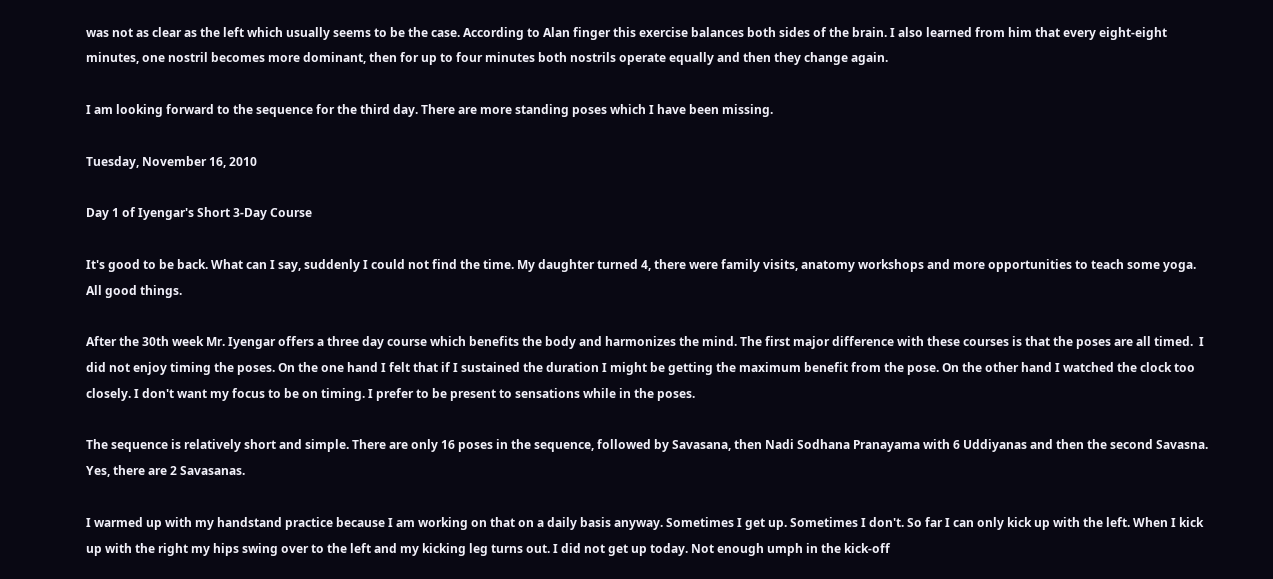was not as clear as the left which usually seems to be the case. According to Alan finger this exercise balances both sides of the brain. I also learned from him that every eight-eight minutes, one nostril becomes more dominant, then for up to four minutes both nostrils operate equally and then they change again.

I am looking forward to the sequence for the third day. There are more standing poses which I have been missing.

Tuesday, November 16, 2010

Day 1 of Iyengar's Short 3-Day Course

It's good to be back. What can I say, suddenly I could not find the time. My daughter turned 4, there were family visits, anatomy workshops and more opportunities to teach some yoga. All good things.

After the 30th week Mr. Iyengar offers a three day course which benefits the body and harmonizes the mind. The first major difference with these courses is that the poses are all timed.  I did not enjoy timing the poses. On the one hand I felt that if I sustained the duration I might be getting the maximum benefit from the pose. On the other hand I watched the clock too closely. I don't want my focus to be on timing. I prefer to be present to sensations while in the poses.

The sequence is relatively short and simple. There are only 16 poses in the sequence, followed by Savasana, then Nadi Sodhana Pranayama with 6 Uddiyanas and then the second Savasna. Yes, there are 2 Savasanas.

I warmed up with my handstand practice because I am working on that on a daily basis anyway. Sometimes I get up. Sometimes I don't. So far I can only kick up with the left. When I kick up with the right my hips swing over to the left and my kicking leg turns out. I did not get up today. Not enough umph in the kick-off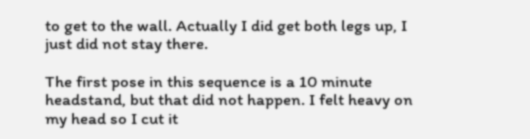to get to the wall. Actually I did get both legs up, I just did not stay there.

The first pose in this sequence is a 10 minute headstand, but that did not happen. I felt heavy on my head so I cut it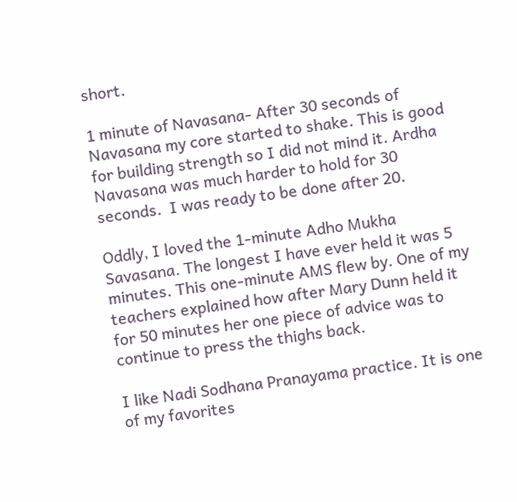short.

1 minute of Navasana- After 30 seconds of Navasana my core started to shake. This is good for building strength so I did not mind it. Ardha Navasana was much harder to hold for 30 seconds.  I was ready to be done after 20.

Oddly, I loved the 1-minute Adho Mukha Savasana. The longest I have ever held it was 5 minutes. This one-minute AMS flew by. One of my teachers explained how after Mary Dunn held it for 50 minutes her one piece of advice was to continue to press the thighs back.

I like Nadi Sodhana Pranayama practice. It is one of my favorites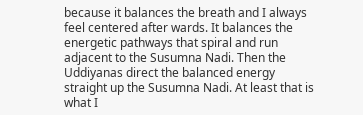because it balances the breath and I always feel centered after wards. It balances the energetic pathways that spiral and run adjacent to the Susumna Nadi. Then the Uddiyanas direct the balanced energy straight up the Susumna Nadi. At least that is what I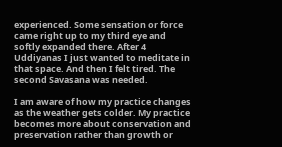experienced. Some sensation or force came right up to my third eye and softly expanded there. After 4 Uddiyanas I just wanted to meditate in that space. And then I felt tired. The second Savasana was needed.

I am aware of how my practice changes as the weather gets colder. My practice becomes more about conservation and preservation rather than growth or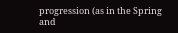progression (as in the Spring and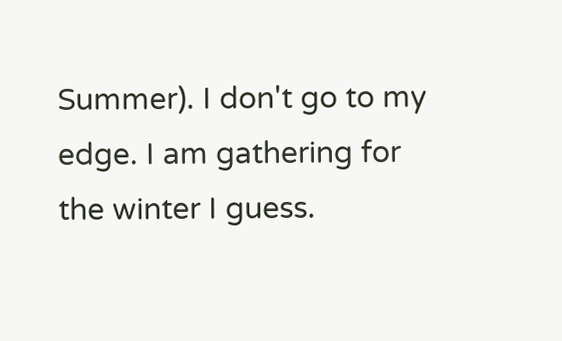Summer). I don't go to my edge. I am gathering for the winter I guess.